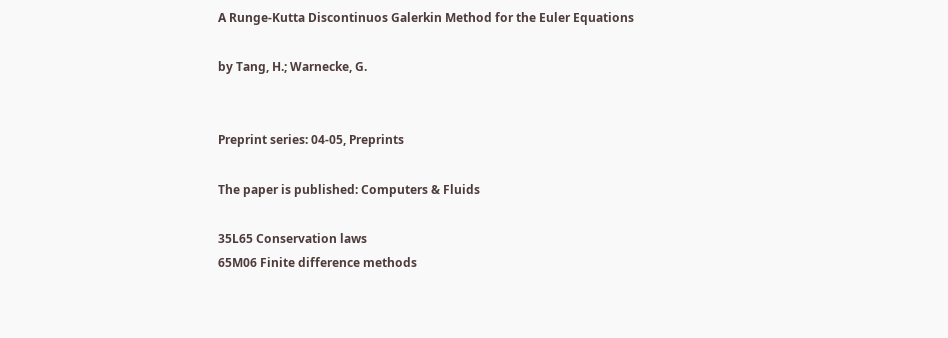A Runge-Kutta Discontinuos Galerkin Method for the Euler Equations

by Tang, H.; Warnecke, G.


Preprint series: 04-05, Preprints

The paper is published: Computers & Fluids

35L65 Conservation laws
65M06 Finite difference methods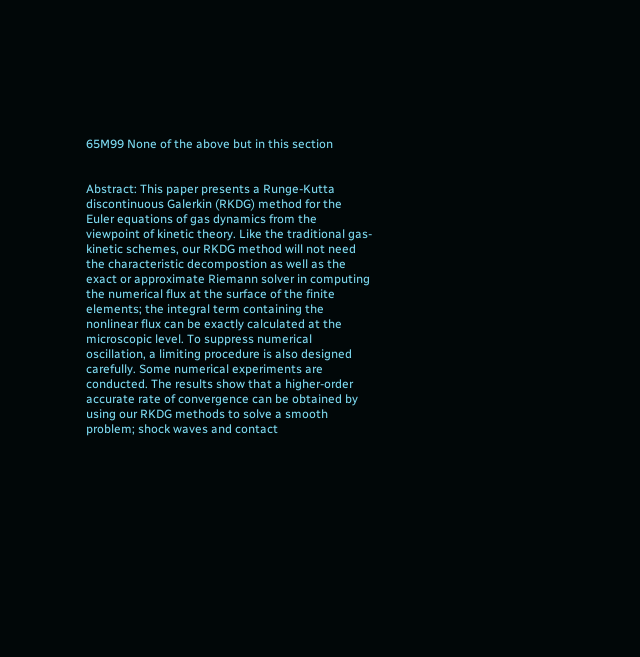65M99 None of the above but in this section


Abstract: This paper presents a Runge-Kutta discontinuous Galerkin (RKDG) method for the Euler equations of gas dynamics from the viewpoint of kinetic theory. Like the traditional gas-kinetic schemes, our RKDG method will not need the characteristic decompostion as well as the exact or approximate Riemann solver in computing the numerical flux at the surface of the finite elements; the integral term containing the nonlinear flux can be exactly calculated at the microscopic level. To suppress numerical oscillation, a limiting procedure is also designed carefully. Some numerical experiments are conducted. The results show that a higher-order accurate rate of convergence can be obtained by using our RKDG methods to solve a smooth problem; shock waves and contact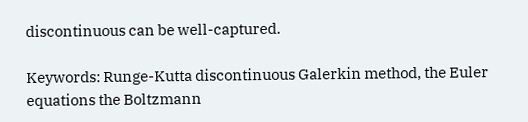discontinuous can be well-captured.

Keywords: Runge-Kutta discontinuous Galerkin method, the Euler equations the Boltzmann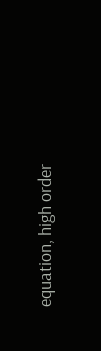equation, high order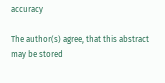accuracy

The author(s) agree, that this abstract may be stored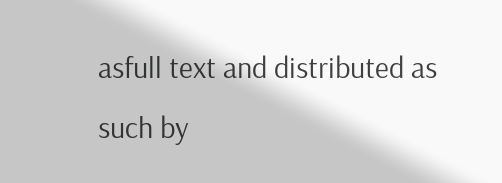asfull text and distributed as such by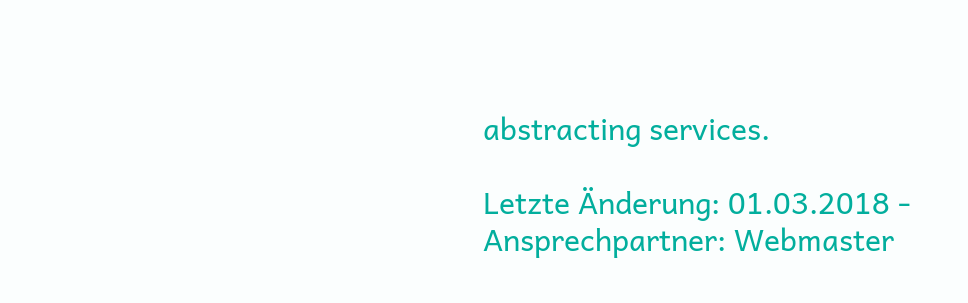abstracting services.

Letzte Änderung: 01.03.2018 - Ansprechpartner: Webmaster